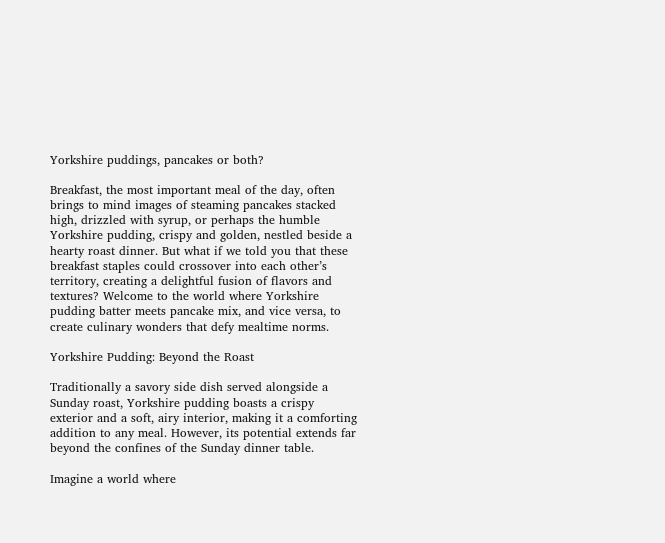Yorkshire puddings, pancakes or both?

Breakfast, the most important meal of the day, often brings to mind images of steaming pancakes stacked high, drizzled with syrup, or perhaps the humble Yorkshire pudding, crispy and golden, nestled beside a hearty roast dinner. But what if we told you that these breakfast staples could crossover into each other’s territory, creating a delightful fusion of flavors and textures? Welcome to the world where Yorkshire pudding batter meets pancake mix, and vice versa, to create culinary wonders that defy mealtime norms.

Yorkshire Pudding: Beyond the Roast

Traditionally a savory side dish served alongside a Sunday roast, Yorkshire pudding boasts a crispy exterior and a soft, airy interior, making it a comforting addition to any meal. However, its potential extends far beyond the confines of the Sunday dinner table.

Imagine a world where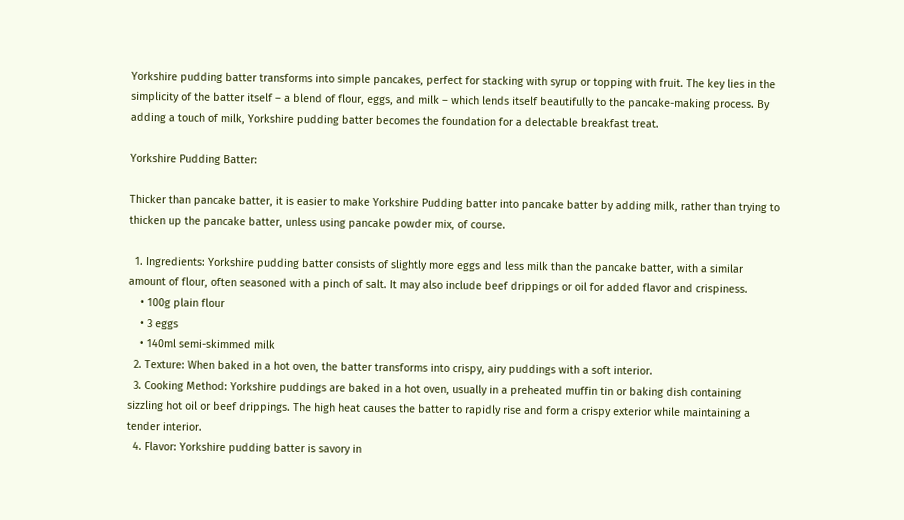Yorkshire pudding batter transforms into simple pancakes, perfect for stacking with syrup or topping with fruit. The key lies in the simplicity of the batter itself – a blend of flour, eggs, and milk – which lends itself beautifully to the pancake-making process. By adding a touch of milk, Yorkshire pudding batter becomes the foundation for a delectable breakfast treat.

Yorkshire Pudding Batter:

Thicker than pancake batter, it is easier to make Yorkshire Pudding batter into pancake batter by adding milk, rather than trying to thicken up the pancake batter, unless using pancake powder mix, of course.

  1. Ingredients: Yorkshire pudding batter consists of slightly more eggs and less milk than the pancake batter, with a similar amount of flour, often seasoned with a pinch of salt. It may also include beef drippings or oil for added flavor and crispiness.
    • 100g plain flour
    • 3 eggs
    • 140ml semi-skimmed milk
  2. Texture: When baked in a hot oven, the batter transforms into crispy, airy puddings with a soft interior.
  3. Cooking Method: Yorkshire puddings are baked in a hot oven, usually in a preheated muffin tin or baking dish containing sizzling hot oil or beef drippings. The high heat causes the batter to rapidly rise and form a crispy exterior while maintaining a tender interior.
  4. Flavor: Yorkshire pudding batter is savory in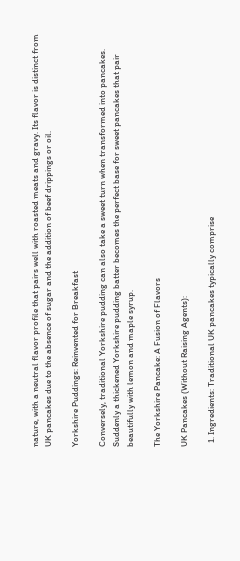nature, with a neutral flavor profile that pairs well with roasted meats and gravy. Its flavor is distinct from UK pancakes due to the absence of sugar and the addition of beef drippings or oil.

Yorkshire Puddings: Reinvented for Breakfast

Conversely, traditional Yorkshire pudding can also take a sweet turn when transformed into pancakes. Suddenly a thickened Yorkshire pudding batter becomes the perfect base for sweet pancakes that pair beautifully with lemon and maple syrup.

The Yorkshire Pancake: A Fusion of Flavors

UK Pancakes (Without Raising Agents):

  1. Ingredients: Traditional UK pancakes typically comprise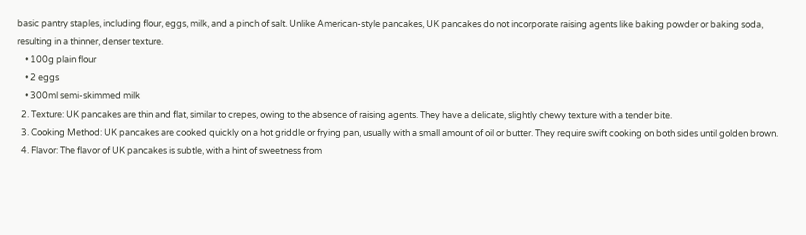basic pantry staples, including flour, eggs, milk, and a pinch of salt. Unlike American-style pancakes, UK pancakes do not incorporate raising agents like baking powder or baking soda, resulting in a thinner, denser texture.
    • 100g plain flour
    • 2 eggs
    • 300ml semi-skimmed milk
  2. Texture: UK pancakes are thin and flat, similar to crepes, owing to the absence of raising agents. They have a delicate, slightly chewy texture with a tender bite.
  3. Cooking Method: UK pancakes are cooked quickly on a hot griddle or frying pan, usually with a small amount of oil or butter. They require swift cooking on both sides until golden brown.
  4. Flavor: The flavor of UK pancakes is subtle, with a hint of sweetness from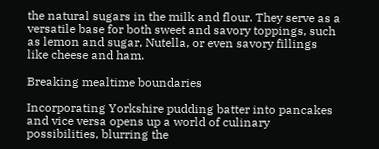the natural sugars in the milk and flour. They serve as a versatile base for both sweet and savory toppings, such as lemon and sugar, Nutella, or even savory fillings like cheese and ham.

Breaking mealtime boundaries

Incorporating Yorkshire pudding batter into pancakes and vice versa opens up a world of culinary possibilities, blurring the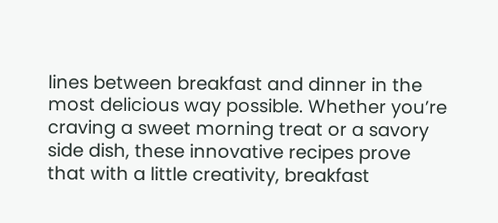lines between breakfast and dinner in the most delicious way possible. Whether you’re craving a sweet morning treat or a savory side dish, these innovative recipes prove that with a little creativity, breakfast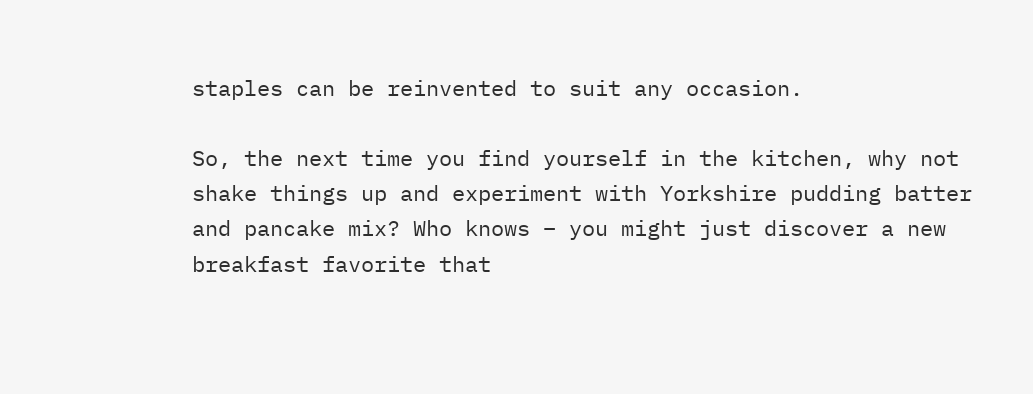staples can be reinvented to suit any occasion.

So, the next time you find yourself in the kitchen, why not shake things up and experiment with Yorkshire pudding batter and pancake mix? Who knows – you might just discover a new breakfast favorite that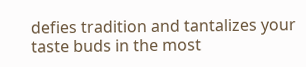defies tradition and tantalizes your taste buds in the most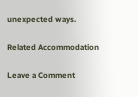unexpected ways.

Related Accommodation

Leave a Comment